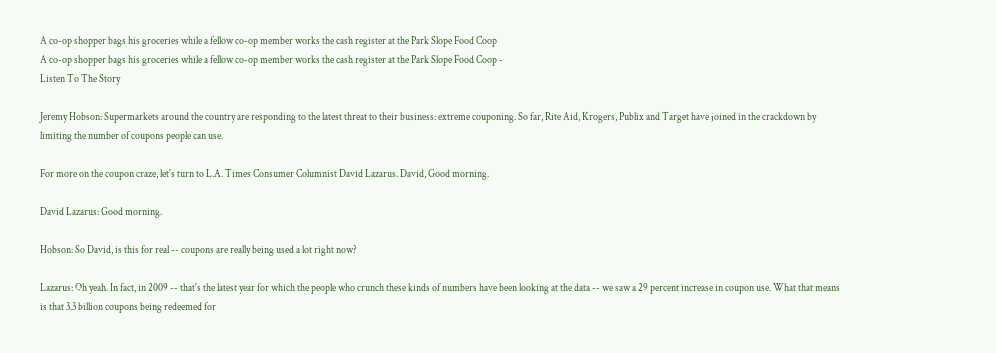A co-op shopper bags his groceries while a fellow co-op member works the cash register at the Park Slope Food Coop
A co-op shopper bags his groceries while a fellow co-op member works the cash register at the Park Slope Food Coop -
Listen To The Story

Jeremy Hobson: Supermarkets around the country are responding to the latest threat to their business: extreme couponing. So far, Rite Aid, Krogers, Publix and Target have joined in the crackdown by limiting the number of coupons people can use.

For more on the coupon craze, let's turn to L.A. Times Consumer Columnist David Lazarus. David, Good morning.

David Lazarus: Good morning.

Hobson: So David, is this for real -- coupons are really being used a lot right now?

Lazarus: Oh yeah. In fact, in 2009 -- that's the latest year for which the people who crunch these kinds of numbers have been looking at the data -- we saw a 29 percent increase in coupon use. What that means is that 3.3 billion coupons being redeemed for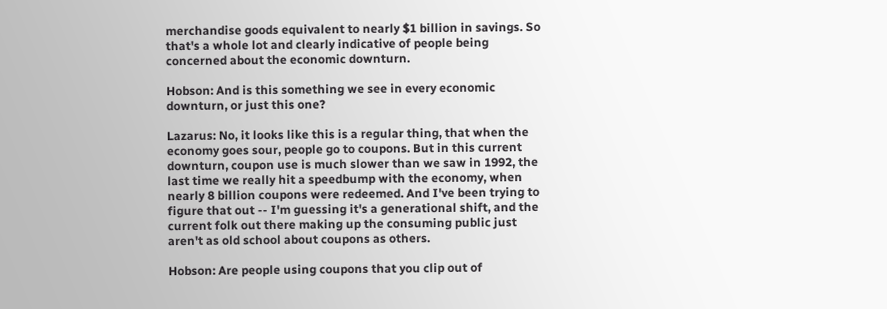merchandise goods equivalent to nearly $1 billion in savings. So that's a whole lot and clearly indicative of people being concerned about the economic downturn.

Hobson: And is this something we see in every economic downturn, or just this one?

Lazarus: No, it looks like this is a regular thing, that when the economy goes sour, people go to coupons. But in this current downturn, coupon use is much slower than we saw in 1992, the last time we really hit a speedbump with the economy, when nearly 8 billion coupons were redeemed. And I've been trying to figure that out -- I'm guessing it's a generational shift, and the current folk out there making up the consuming public just aren't as old school about coupons as others.

Hobson: Are people using coupons that you clip out of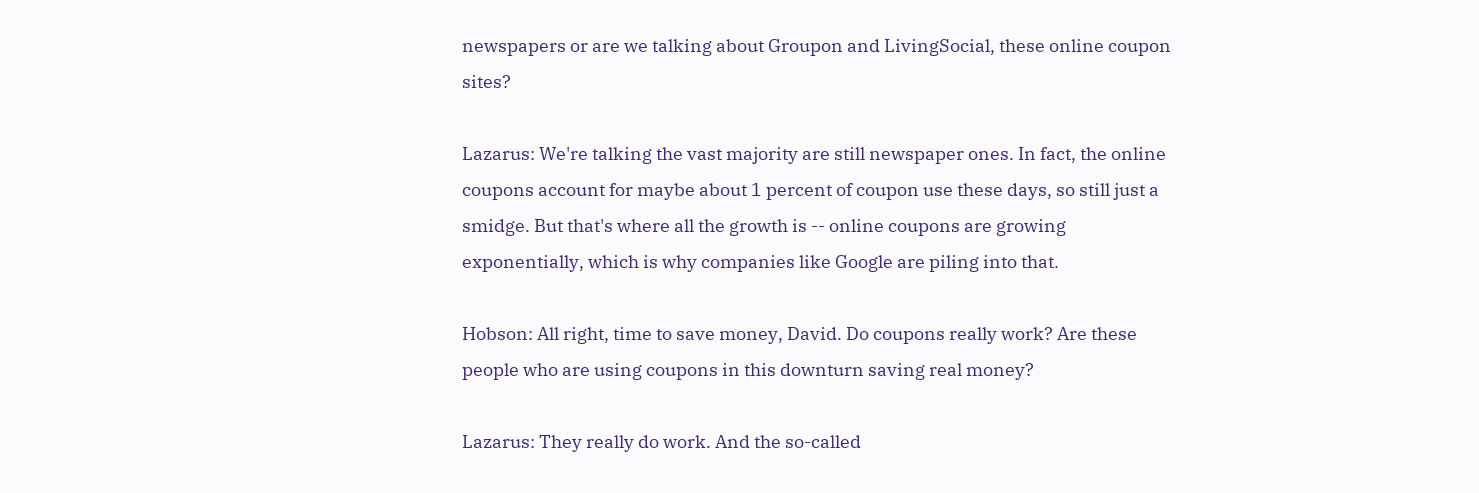newspapers or are we talking about Groupon and LivingSocial, these online coupon sites?

Lazarus: We're talking the vast majority are still newspaper ones. In fact, the online coupons account for maybe about 1 percent of coupon use these days, so still just a smidge. But that's where all the growth is -- online coupons are growing exponentially, which is why companies like Google are piling into that.

Hobson: All right, time to save money, David. Do coupons really work? Are these people who are using coupons in this downturn saving real money?

Lazarus: They really do work. And the so-called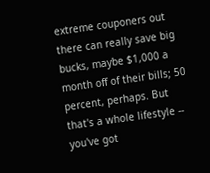extreme couponers out there can really save big bucks, maybe $1,000 a month off of their bills; 50 percent, perhaps. But that's a whole lifestyle -- you've got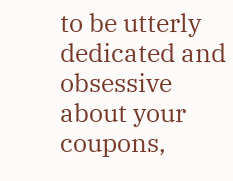to be utterly dedicated and obsessive about your coupons,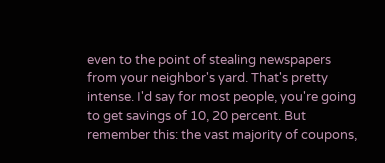even to the point of stealing newspapers from your neighbor's yard. That's pretty intense. I'd say for most people, you're going to get savings of 10, 20 percent. But remember this: the vast majority of coupons,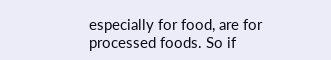especially for food, are for processed foods. So if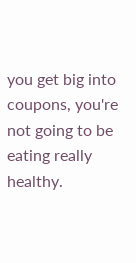you get big into coupons, you're not going to be eating really healthy.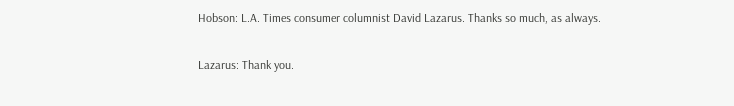Hobson: L.A. Times consumer columnist David Lazarus. Thanks so much, as always.

Lazarus: Thank you.